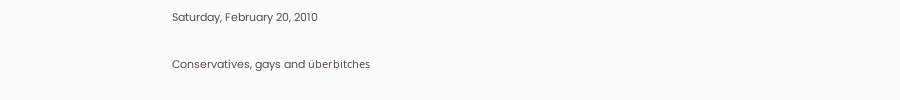Saturday, February 20, 2010

Conservatives, gays and überbitches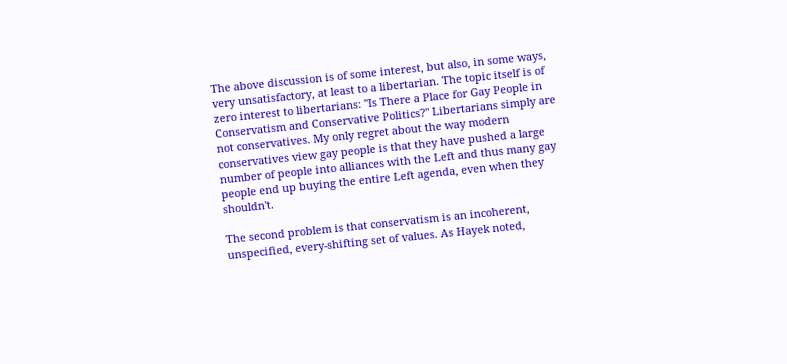The above discussion is of some interest, but also, in some ways, very unsatisfactory, at least to a libertarian. The topic itself is of zero interest to libertarians: "Is There a Place for Gay People in Conservatism and Conservative Politics?" Libertarians simply are not conservatives. My only regret about the way modern conservatives view gay people is that they have pushed a large number of people into alliances with the Left and thus many gay people end up buying the entire Left agenda, even when they shouldn't.

The second problem is that conservatism is an incoherent, unspecified, every-shifting set of values. As Hayek noted,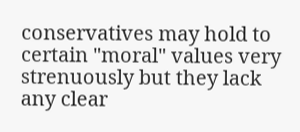conservatives may hold to certain "moral" values very strenuously but they lack any clear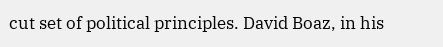cut set of political principles. David Boaz, in his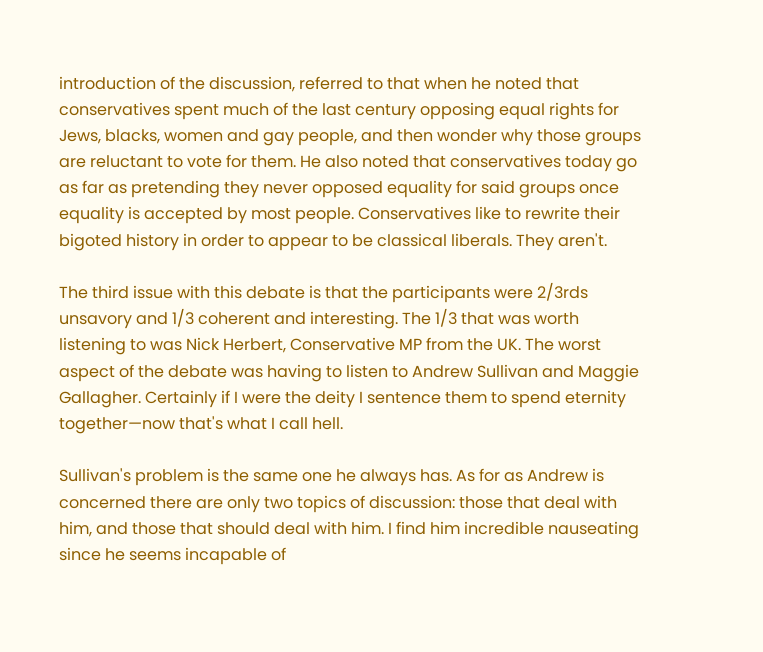introduction of the discussion, referred to that when he noted that conservatives spent much of the last century opposing equal rights for Jews, blacks, women and gay people, and then wonder why those groups are reluctant to vote for them. He also noted that conservatives today go as far as pretending they never opposed equality for said groups once equality is accepted by most people. Conservatives like to rewrite their bigoted history in order to appear to be classical liberals. They aren't.

The third issue with this debate is that the participants were 2/3rds unsavory and 1/3 coherent and interesting. The 1/3 that was worth listening to was Nick Herbert, Conservative MP from the UK. The worst aspect of the debate was having to listen to Andrew Sullivan and Maggie Gallagher. Certainly if I were the deity I sentence them to spend eternity together—now that's what I call hell.

Sullivan's problem is the same one he always has. As for as Andrew is concerned there are only two topics of discussion: those that deal with him, and those that should deal with him. I find him incredible nauseating since he seems incapable of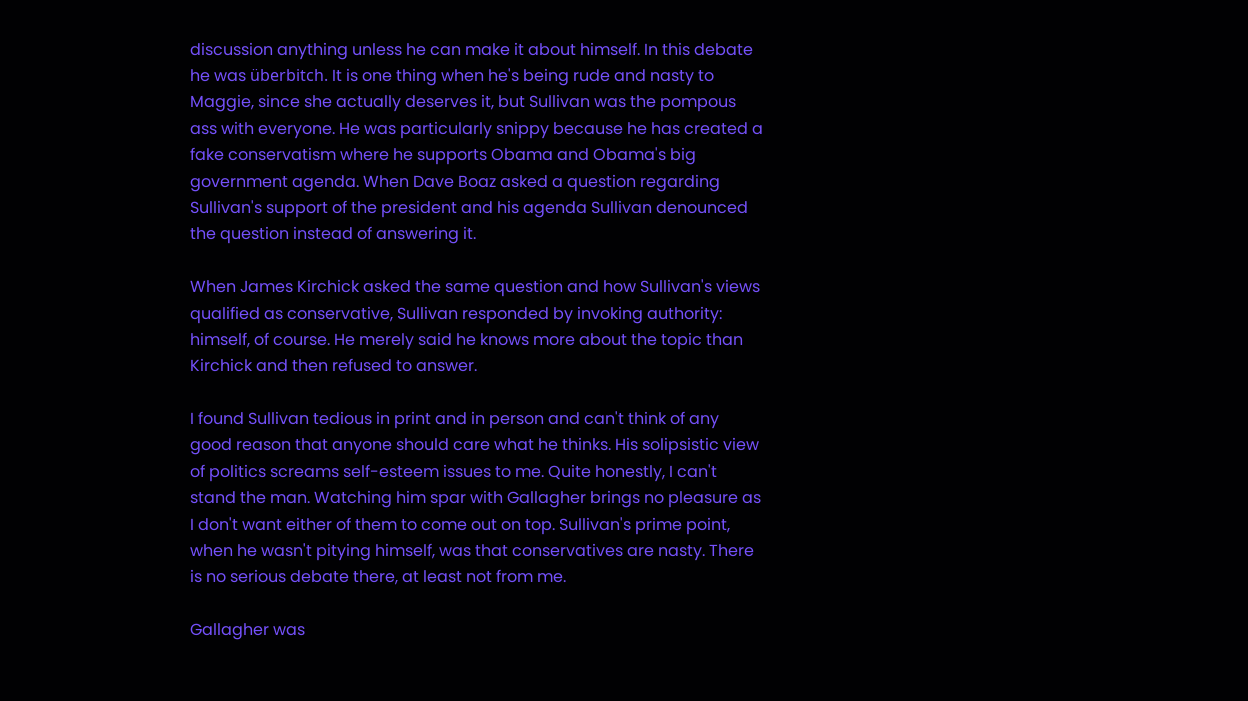discussion anything unless he can make it about himself. In this debate he was überbitch. It is one thing when he's being rude and nasty to Maggie, since she actually deserves it, but Sullivan was the pompous ass with everyone. He was particularly snippy because he has created a fake conservatism where he supports Obama and Obama's big government agenda. When Dave Boaz asked a question regarding Sullivan's support of the president and his agenda Sullivan denounced the question instead of answering it.

When James Kirchick asked the same question and how Sullivan's views qualified as conservative, Sullivan responded by invoking authority: himself, of course. He merely said he knows more about the topic than Kirchick and then refused to answer.

I found Sullivan tedious in print and in person and can't think of any good reason that anyone should care what he thinks. His solipsistic view of politics screams self-esteem issues to me. Quite honestly, I can't stand the man. Watching him spar with Gallagher brings no pleasure as I don't want either of them to come out on top. Sullivan's prime point, when he wasn't pitying himself, was that conservatives are nasty. There is no serious debate there, at least not from me.

Gallagher was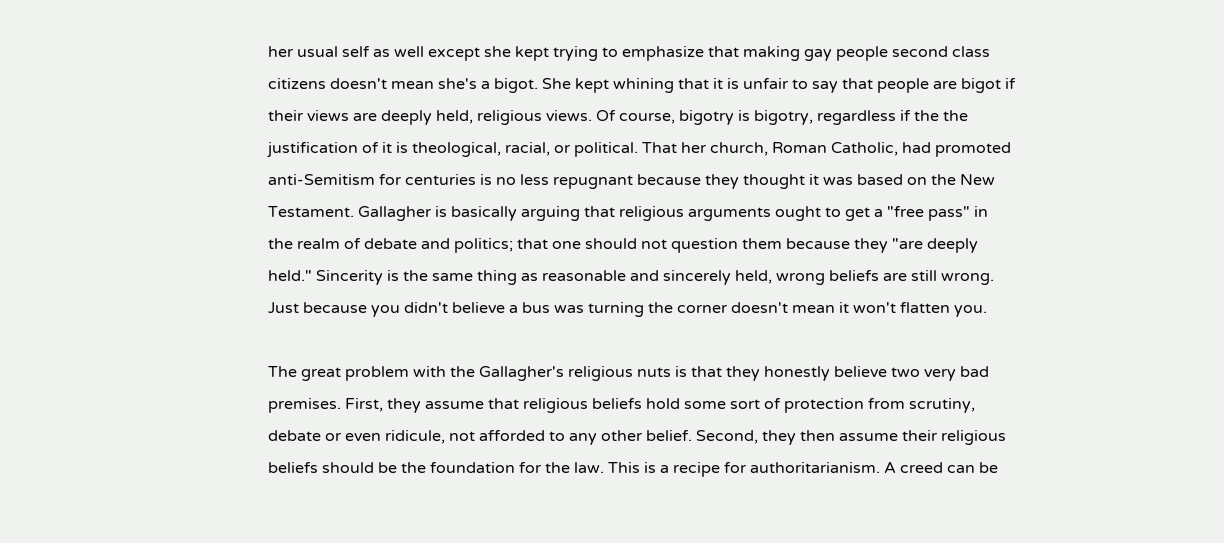her usual self as well except she kept trying to emphasize that making gay people second class citizens doesn't mean she's a bigot. She kept whining that it is unfair to say that people are bigot if their views are deeply held, religious views. Of course, bigotry is bigotry, regardless if the the justification of it is theological, racial, or political. That her church, Roman Catholic, had promoted anti-Semitism for centuries is no less repugnant because they thought it was based on the New Testament. Gallagher is basically arguing that religious arguments ought to get a "free pass" in the realm of debate and politics; that one should not question them because they "are deeply held." Sincerity is the same thing as reasonable and sincerely held, wrong beliefs are still wrong. Just because you didn't believe a bus was turning the corner doesn't mean it won't flatten you.

The great problem with the Gallagher's religious nuts is that they honestly believe two very bad premises. First, they assume that religious beliefs hold some sort of protection from scrutiny, debate or even ridicule, not afforded to any other belief. Second, they then assume their religious beliefs should be the foundation for the law. This is a recipe for authoritarianism. A creed can be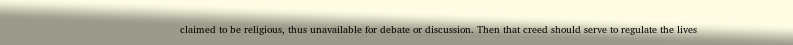claimed to be religious, thus unavailable for debate or discussion. Then that creed should serve to regulate the lives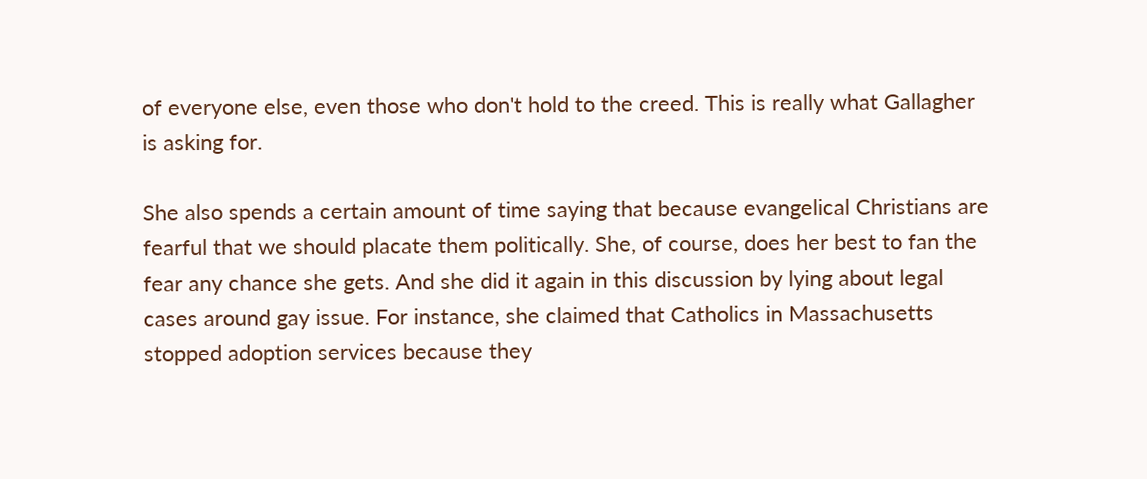of everyone else, even those who don't hold to the creed. This is really what Gallagher is asking for.

She also spends a certain amount of time saying that because evangelical Christians are fearful that we should placate them politically. She, of course, does her best to fan the fear any chance she gets. And she did it again in this discussion by lying about legal cases around gay issue. For instance, she claimed that Catholics in Massachusetts stopped adoption services because they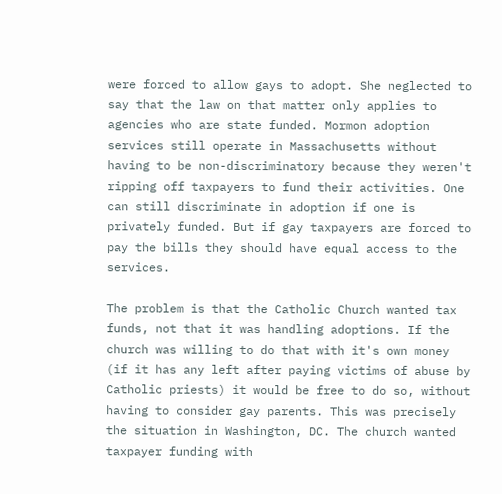were forced to allow gays to adopt. She neglected to say that the law on that matter only applies to agencies who are state funded. Mormon adoption services still operate in Massachusetts without having to be non-discriminatory because they weren't ripping off taxpayers to fund their activities. One can still discriminate in adoption if one is privately funded. But if gay taxpayers are forced to pay the bills they should have equal access to the services.

The problem is that the Catholic Church wanted tax funds, not that it was handling adoptions. If the church was willing to do that with it's own money (if it has any left after paying victims of abuse by Catholic priests) it would be free to do so, without having to consider gay parents. This was precisely the situation in Washington, DC. The church wanted taxpayer funding with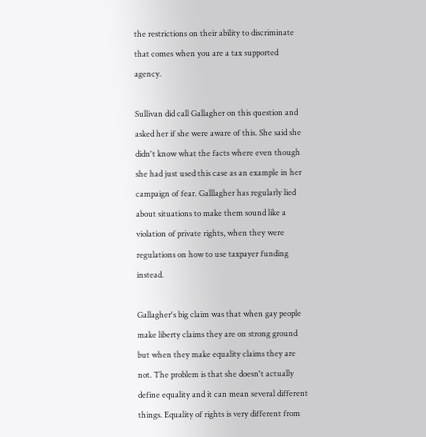the restrictions on their ability to discriminate that comes when you are a tax supported agency.

Sullivan did call Gallagher on this question and asked her if she were aware of this. She said she didn't know what the facts where even though she had just used this case as an example in her campaign of fear. Galllagher has regularly lied about situations to make them sound like a violation of private rights, when they were regulations on how to use taxpayer funding instead.

Gallagher's big claim was that when gay people make liberty claims they are on strong ground but when they make equality claims they are not. The problem is that she doesn't actually define equality and it can mean several different things. Equality of rights is very different from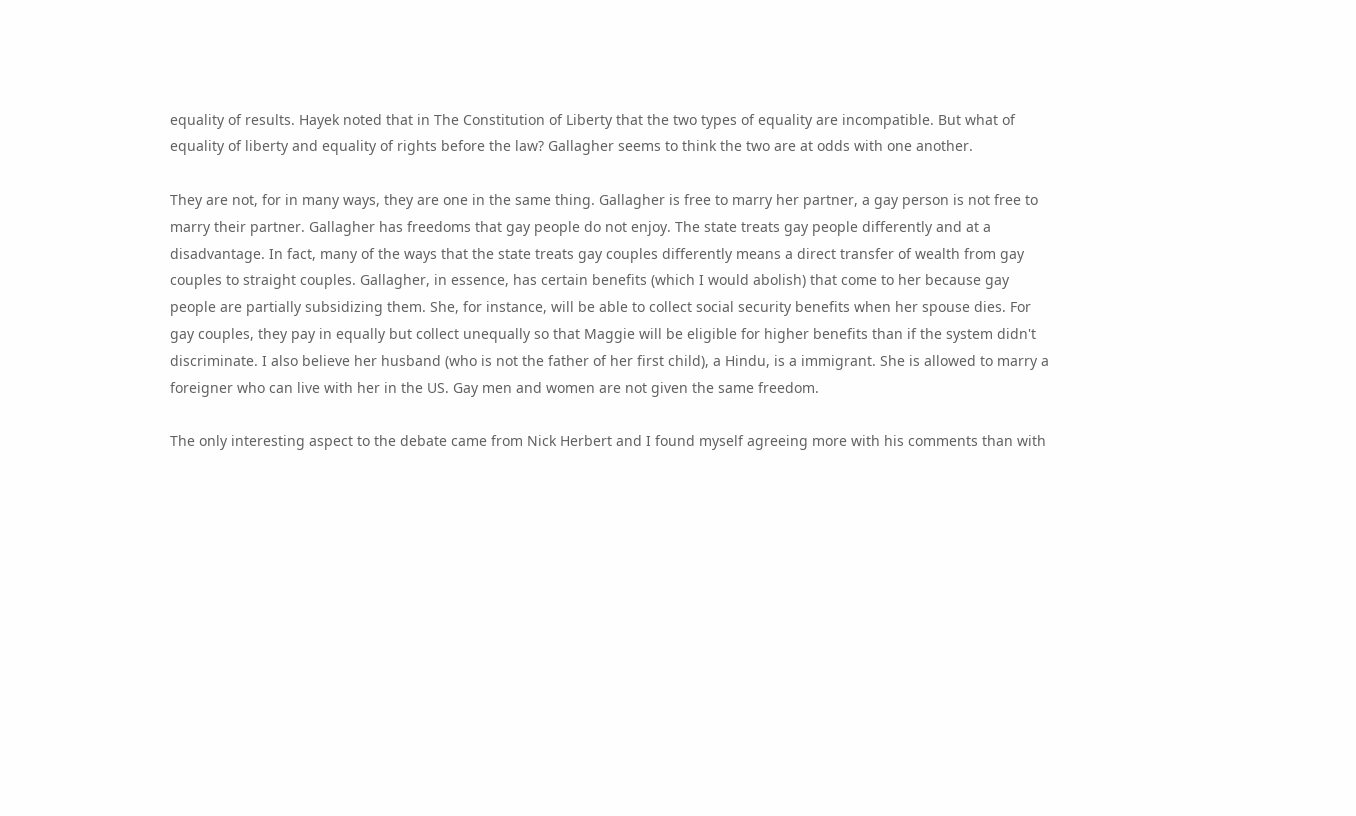equality of results. Hayek noted that in The Constitution of Liberty that the two types of equality are incompatible. But what of equality of liberty and equality of rights before the law? Gallagher seems to think the two are at odds with one another.

They are not, for in many ways, they are one in the same thing. Gallagher is free to marry her partner, a gay person is not free to marry their partner. Gallagher has freedoms that gay people do not enjoy. The state treats gay people differently and at a disadvantage. In fact, many of the ways that the state treats gay couples differently means a direct transfer of wealth from gay couples to straight couples. Gallagher, in essence, has certain benefits (which I would abolish) that come to her because gay people are partially subsidizing them. She, for instance, will be able to collect social security benefits when her spouse dies. For gay couples, they pay in equally but collect unequally so that Maggie will be eligible for higher benefits than if the system didn't discriminate. I also believe her husband (who is not the father of her first child), a Hindu, is a immigrant. She is allowed to marry a foreigner who can live with her in the US. Gay men and women are not given the same freedom.

The only interesting aspect to the debate came from Nick Herbert and I found myself agreeing more with his comments than with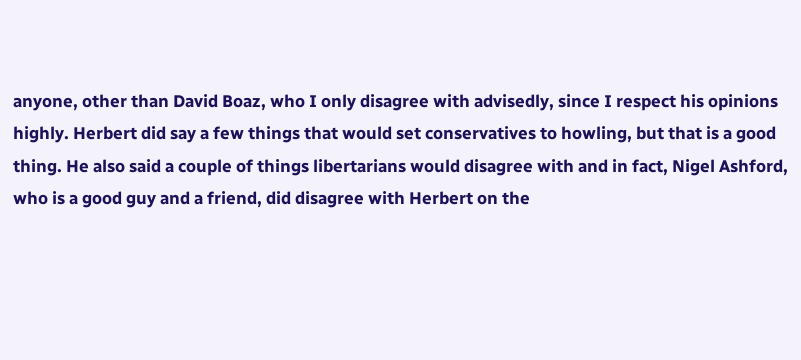anyone, other than David Boaz, who I only disagree with advisedly, since I respect his opinions highly. Herbert did say a few things that would set conservatives to howling, but that is a good thing. He also said a couple of things libertarians would disagree with and in fact, Nigel Ashford, who is a good guy and a friend, did disagree with Herbert on the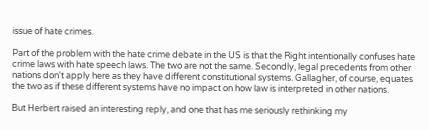issue of hate crimes.

Part of the problem with the hate crime debate in the US is that the Right intentionally confuses hate crime laws with hate speech laws. The two are not the same. Secondly, legal precedents from other nations don't apply here as they have different constitutional systems. Gallagher, of course, equates the two as if these different systems have no impact on how law is interpreted in other nations.

But Herbert raised an interesting reply, and one that has me seriously rethinking my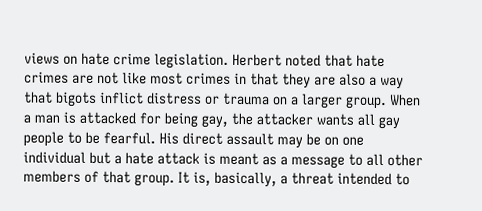views on hate crime legislation. Herbert noted that hate crimes are not like most crimes in that they are also a way that bigots inflict distress or trauma on a larger group. When a man is attacked for being gay, the attacker wants all gay people to be fearful. His direct assault may be on one individual but a hate attack is meant as a message to all other members of that group. It is, basically, a threat intended to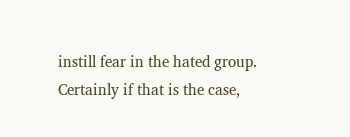instill fear in the hated group. Certainly if that is the case,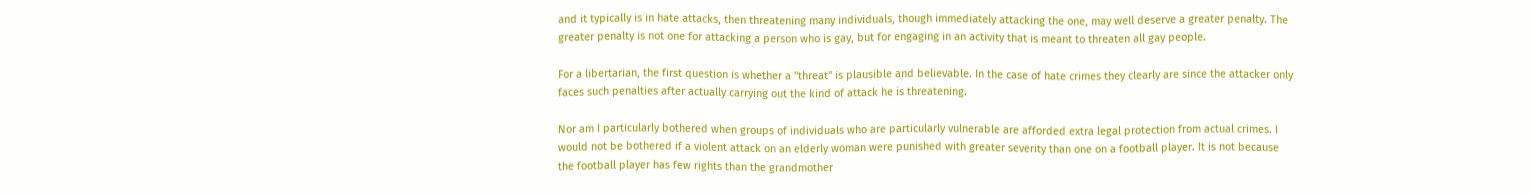and it typically is in hate attacks, then threatening many individuals, though immediately attacking the one, may well deserve a greater penalty. The greater penalty is not one for attacking a person who is gay, but for engaging in an activity that is meant to threaten all gay people.

For a libertarian, the first question is whether a "threat" is plausible and believable. In the case of hate crimes they clearly are since the attacker only faces such penalties after actually carrying out the kind of attack he is threatening.

Nor am I particularly bothered when groups of individuals who are particularly vulnerable are afforded extra legal protection from actual crimes. I would not be bothered if a violent attack on an elderly woman were punished with greater severity than one on a football player. It is not because the football player has few rights than the grandmother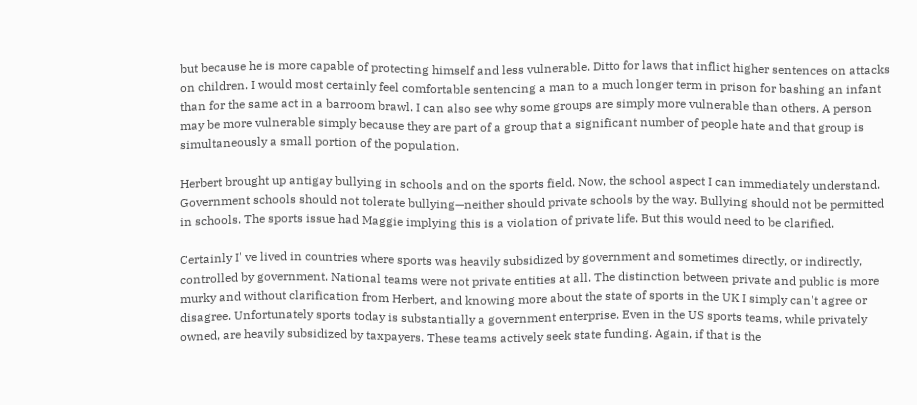but because he is more capable of protecting himself and less vulnerable. Ditto for laws that inflict higher sentences on attacks on children. I would most certainly feel comfortable sentencing a man to a much longer term in prison for bashing an infant than for the same act in a barroom brawl. I can also see why some groups are simply more vulnerable than others. A person may be more vulnerable simply because they are part of a group that a significant number of people hate and that group is simultaneously a small portion of the population.

Herbert brought up antigay bullying in schools and on the sports field. Now, the school aspect I can immediately understand. Government schools should not tolerate bullying—neither should private schools by the way. Bullying should not be permitted in schools. The sports issue had Maggie implying this is a violation of private life. But this would need to be clarified.

Certainly I' ve lived in countries where sports was heavily subsidized by government and sometimes directly, or indirectly, controlled by government. National teams were not private entities at all. The distinction between private and public is more murky and without clarification from Herbert, and knowing more about the state of sports in the UK I simply can't agree or disagree. Unfortunately sports today is substantially a government enterprise. Even in the US sports teams, while privately owned, are heavily subsidized by taxpayers. These teams actively seek state funding. Again, if that is the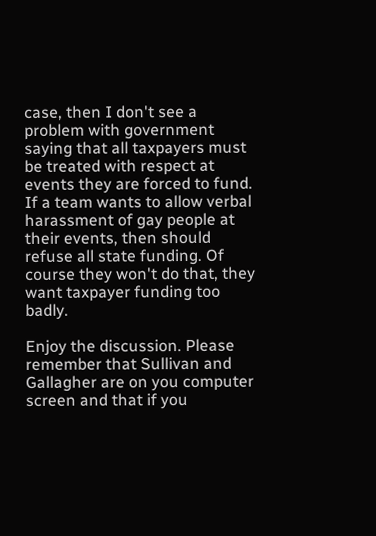case, then I don't see a problem with government saying that all taxpayers must be treated with respect at events they are forced to fund. If a team wants to allow verbal harassment of gay people at their events, then should refuse all state funding. Of course they won't do that, they want taxpayer funding too badly.

Enjoy the discussion. Please remember that Sullivan and Gallagher are on you computer screen and that if you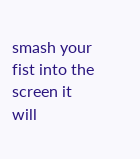smash your fist into the screen it will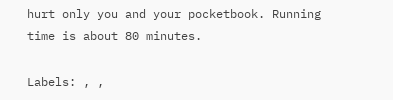hurt only you and your pocketbook. Running time is about 80 minutes.

Labels: , ,